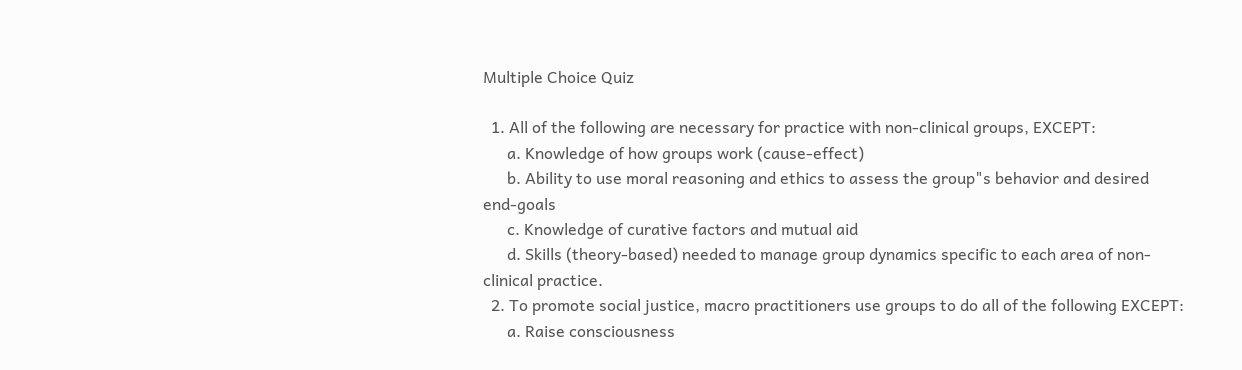Multiple Choice Quiz

  1. All of the following are necessary for practice with non-clinical groups, EXCEPT:
      a. Knowledge of how groups work (cause-effect)
      b. Ability to use moral reasoning and ethics to assess the group"s behavior and desired end-goals
      c. Knowledge of curative factors and mutual aid
      d. Skills (theory-based) needed to manage group dynamics specific to each area of non-clinical practice.
  2. To promote social justice, macro practitioners use groups to do all of the following EXCEPT:
      a. Raise consciousness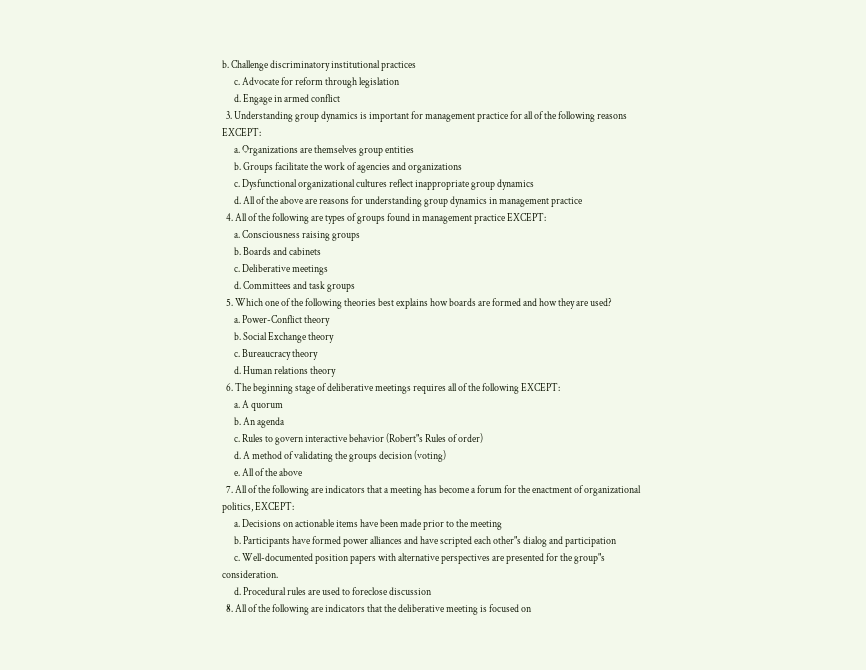b. Challenge discriminatory institutional practices
      c. Advocate for reform through legislation
      d. Engage in armed conflict
  3. Understanding group dynamics is important for management practice for all of the following reasons EXCEPT:
      a. Organizations are themselves group entities
      b. Groups facilitate the work of agencies and organizations
      c. Dysfunctional organizational cultures reflect inappropriate group dynamics
      d. All of the above are reasons for understanding group dynamics in management practice
  4. All of the following are types of groups found in management practice EXCEPT:
      a. Consciousness raising groups
      b. Boards and cabinets
      c. Deliberative meetings
      d. Committees and task groups
  5. Which one of the following theories best explains how boards are formed and how they are used?
      a. Power-Conflict theory
      b. Social Exchange theory
      c. Bureaucracy theory
      d. Human relations theory
  6. The beginning stage of deliberative meetings requires all of the following EXCEPT:
      a. A quorum
      b. An agenda
      c. Rules to govern interactive behavior (Robert"s Rules of order)
      d. A method of validating the groups decision (voting)
      e. All of the above
  7. All of the following are indicators that a meeting has become a forum for the enactment of organizational politics, EXCEPT:
      a. Decisions on actionable items have been made prior to the meeting
      b. Participants have formed power alliances and have scripted each other"s dialog and participation
      c. Well-documented position papers with alternative perspectives are presented for the group"s consideration.
      d. Procedural rules are used to foreclose discussion
  8. All of the following are indicators that the deliberative meeting is focused on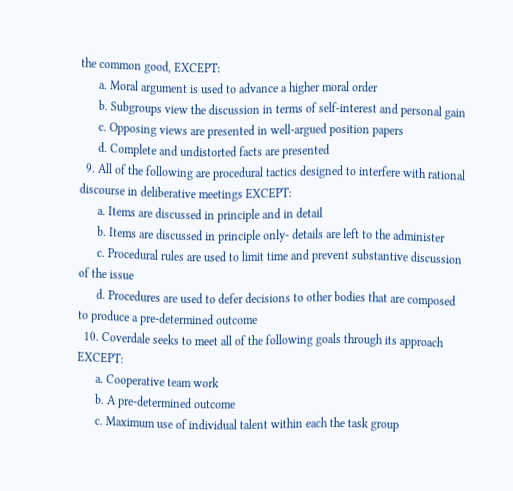the common good, EXCEPT:
      a. Moral argument is used to advance a higher moral order
      b. Subgroups view the discussion in terms of self-interest and personal gain
      c. Opposing views are presented in well-argued position papers
      d. Complete and undistorted facts are presented
  9. All of the following are procedural tactics designed to interfere with rational discourse in deliberative meetings EXCEPT:
      a. Items are discussed in principle and in detail
      b. Items are discussed in principle only- details are left to the administer
      c. Procedural rules are used to limit time and prevent substantive discussion of the issue
      d. Procedures are used to defer decisions to other bodies that are composed to produce a pre-determined outcome
  10. Coverdale seeks to meet all of the following goals through its approach EXCEPT:
      a. Cooperative team work
      b. A pre-determined outcome
      c. Maximum use of individual talent within each the task group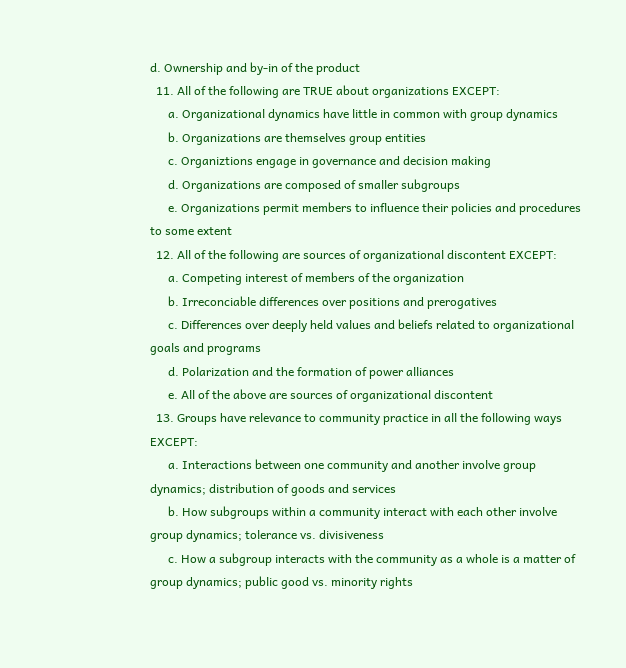d. Ownership and by-in of the product
  11. All of the following are TRUE about organizations EXCEPT:
      a. Organizational dynamics have little in common with group dynamics
      b. Organizations are themselves group entities
      c. Organiztions engage in governance and decision making
      d. Organizations are composed of smaller subgroups
      e. Organizations permit members to influence their policies and procedures to some extent
  12. All of the following are sources of organizational discontent EXCEPT:
      a. Competing interest of members of the organization
      b. Irreconciable differences over positions and prerogatives
      c. Differences over deeply held values and beliefs related to organizational goals and programs
      d. Polarization and the formation of power alliances
      e. All of the above are sources of organizational discontent
  13. Groups have relevance to community practice in all the following ways EXCEPT:
      a. Interactions between one community and another involve group dynamics; distribution of goods and services
      b. How subgroups within a community interact with each other involve group dynamics; tolerance vs. divisiveness
      c. How a subgroup interacts with the community as a whole is a matter of group dynamics; public good vs. minority rights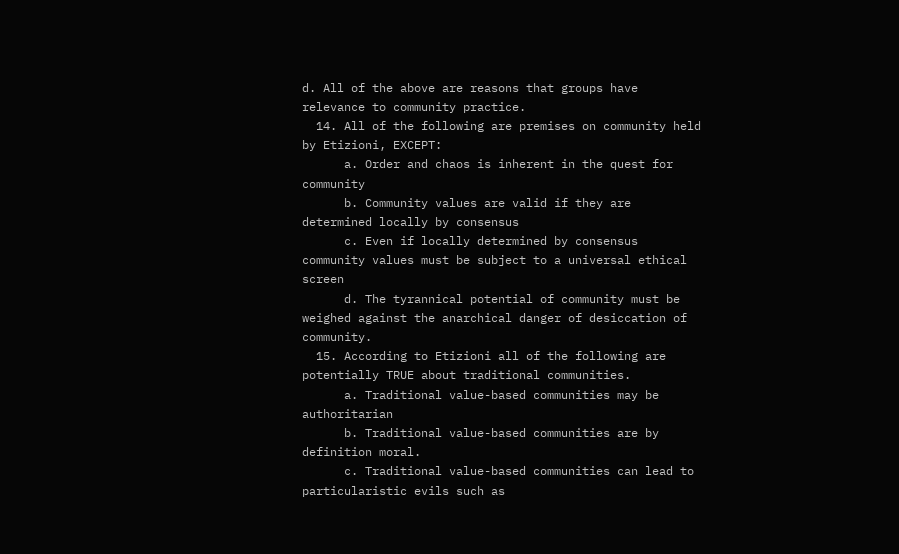d. All of the above are reasons that groups have relevance to community practice.
  14. All of the following are premises on community held by Etizioni, EXCEPT:
      a. Order and chaos is inherent in the quest for community
      b. Community values are valid if they are determined locally by consensus
      c. Even if locally determined by consensus community values must be subject to a universal ethical screen
      d. The tyrannical potential of community must be weighed against the anarchical danger of desiccation of community.
  15. According to Etizioni all of the following are potentially TRUE about traditional communities.
      a. Traditional value-based communities may be authoritarian
      b. Traditional value-based communities are by definition moral.
      c. Traditional value-based communities can lead to particularistic evils such as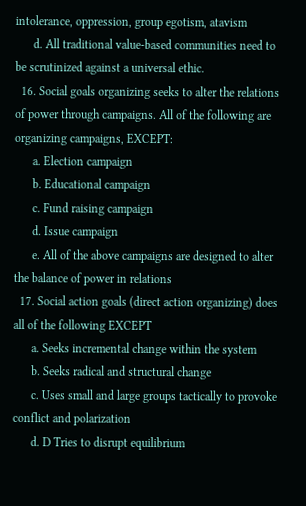intolerance, oppression, group egotism, atavism
      d. All traditional value-based communities need to be scrutinized against a universal ethic.
  16. Social goals organizing seeks to alter the relations of power through campaigns. All of the following are organizing campaigns, EXCEPT:
      a. Election campaign
      b. Educational campaign
      c. Fund raising campaign
      d. Issue campaign
      e. All of the above campaigns are designed to alter the balance of power in relations
  17. Social action goals (direct action organizing) does all of the following EXCEPT
      a. Seeks incremental change within the system
      b. Seeks radical and structural change
      c. Uses small and large groups tactically to provoke conflict and polarization
      d. D Tries to disrupt equilibrium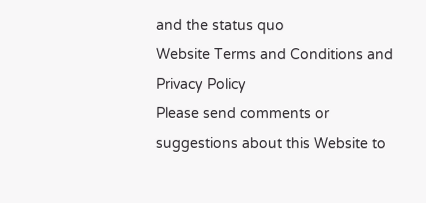and the status quo
Website Terms and Conditions and Privacy Policy
Please send comments or suggestions about this Website to